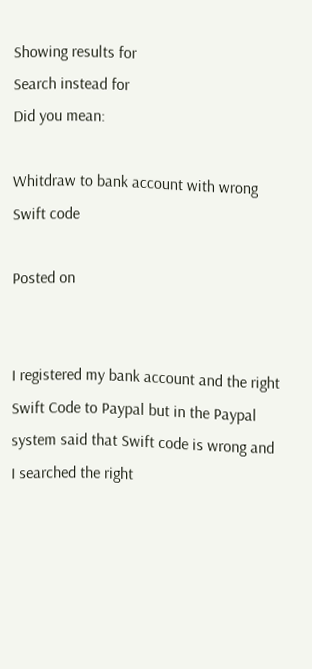Showing results for
Search instead for
Did you mean:

Whitdraw to bank account with wrong Swift code

Posted on


I registered my bank account and the right Swift Code to Paypal but in the Paypal system said that Swift code is wrong and I searched the right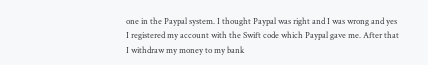one in the Paypal system. I thought Paypal was right and I was wrong and yes I registered my account with the Swift code which Paypal gave me. After that I withdraw my money to my bank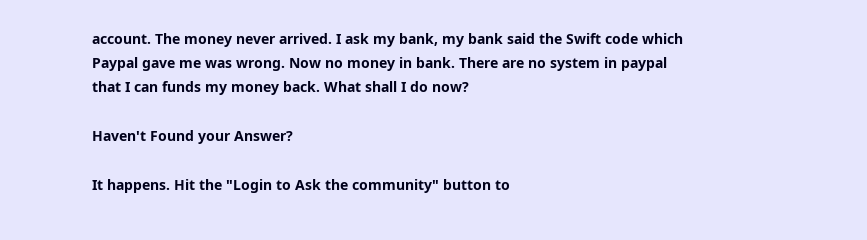account. The money never arrived. I ask my bank, my bank said the Swift code which Paypal gave me was wrong. Now no money in bank. There are no system in paypal that I can funds my money back. What shall I do now?

Haven't Found your Answer?

It happens. Hit the "Login to Ask the community" button to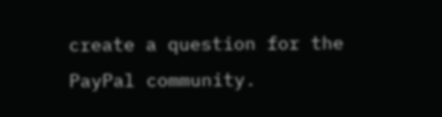create a question for the PayPal community.